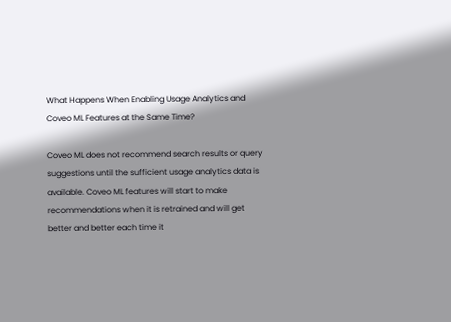What Happens When Enabling Usage Analytics and Coveo ML Features at the Same Time?

Coveo ML does not recommend search results or query suggestions until the sufficient usage analytics data is available. Coveo ML features will start to make recommendations when it is retrained and will get better and better each time it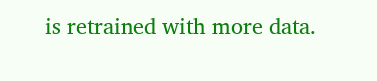is retrained with more data.